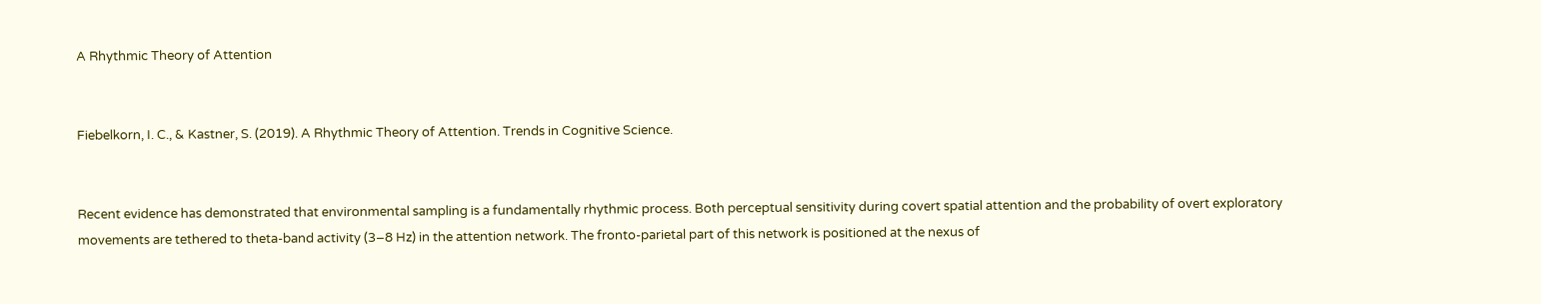A Rhythmic Theory of Attention


Fiebelkorn, I. C., & Kastner, S. (2019). A Rhythmic Theory of Attention. Trends in Cognitive Science.


Recent evidence has demonstrated that environmental sampling is a fundamentally rhythmic process. Both perceptual sensitivity during covert spatial attention and the probability of overt exploratory movements are tethered to theta-band activity (3–8 Hz) in the attention network. The fronto-parietal part of this network is positioned at the nexus of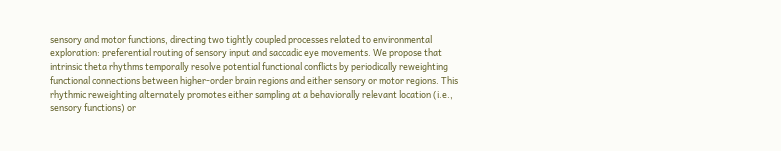sensory and motor functions, directing two tightly coupled processes related to environmental exploration: preferential routing of sensory input and saccadic eye movements. We propose that intrinsic theta rhythms temporally resolve potential functional conflicts by periodically reweighting functional connections between higher-order brain regions and either sensory or motor regions. This rhythmic reweighting alternately promotes either sampling at a behaviorally relevant location (i.e., sensory functions) or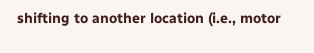shifting to another location (i.e., motor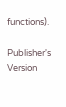functions).

Publisher's Version